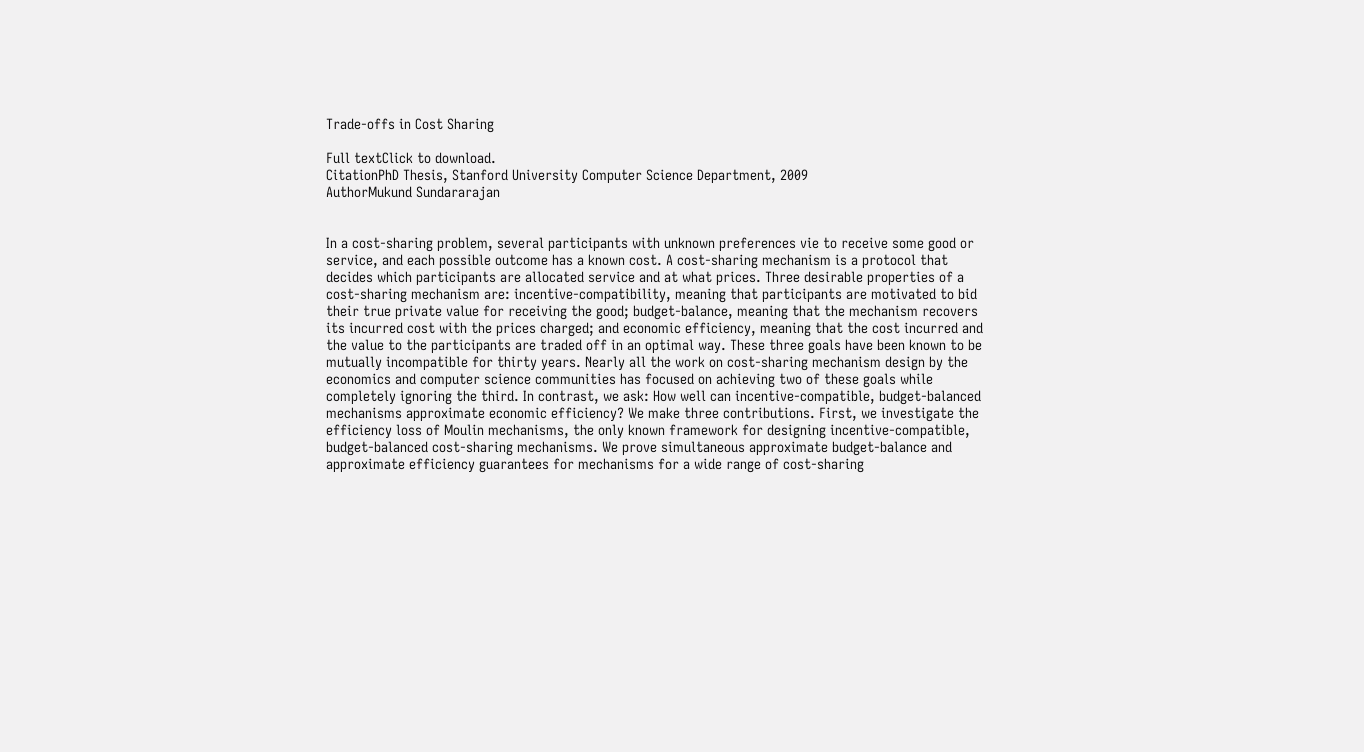Trade-offs in Cost Sharing

Full textClick to download.
CitationPhD Thesis, Stanford University Computer Science Department, 2009
AuthorMukund Sundararajan


In a cost-sharing problem, several participants with unknown preferences vie to receive some good or service, and each possible outcome has a known cost. A cost-sharing mechanism is a protocol that decides which participants are allocated service and at what prices. Three desirable properties of a cost-sharing mechanism are: incentive-compatibility, meaning that participants are motivated to bid their true private value for receiving the good; budget-balance, meaning that the mechanism recovers its incurred cost with the prices charged; and economic efficiency, meaning that the cost incurred and the value to the participants are traded off in an optimal way. These three goals have been known to be mutually incompatible for thirty years. Nearly all the work on cost-sharing mechanism design by the economics and computer science communities has focused on achieving two of these goals while completely ignoring the third. In contrast, we ask: How well can incentive-compatible, budget-balanced mechanisms approximate economic efficiency? We make three contributions. First, we investigate the efficiency loss of Moulin mechanisms, the only known framework for designing incentive-compatible, budget-balanced cost-sharing mechanisms. We prove simultaneous approximate budget-balance and approximate efficiency guarantees for mechanisms for a wide range of cost-sharing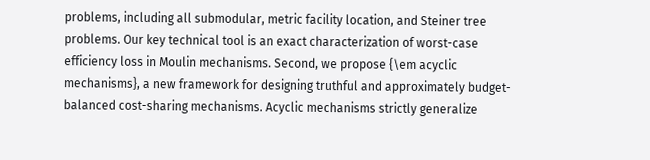problems, including all submodular, metric facility location, and Steiner tree problems. Our key technical tool is an exact characterization of worst-case efficiency loss in Moulin mechanisms. Second, we propose {\em acyclic mechanisms}, a new framework for designing truthful and approximately budget-balanced cost-sharing mechanisms. Acyclic mechanisms strictly generalize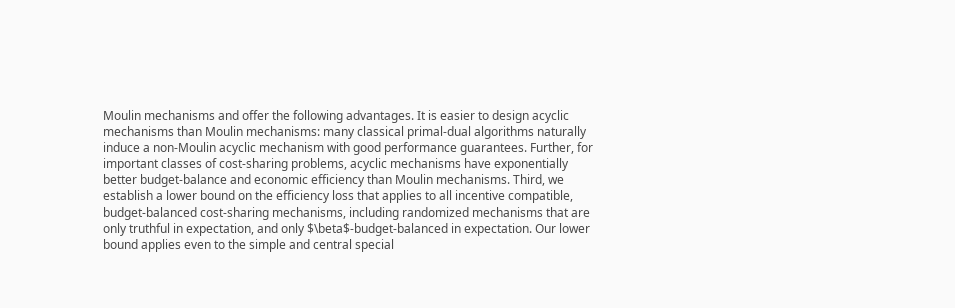Moulin mechanisms and offer the following advantages. It is easier to design acyclic mechanisms than Moulin mechanisms: many classical primal-dual algorithms naturally induce a non-Moulin acyclic mechanism with good performance guarantees. Further, for important classes of cost-sharing problems, acyclic mechanisms have exponentially better budget-balance and economic efficiency than Moulin mechanisms. Third, we establish a lower bound on the efficiency loss that applies to all incentive compatible, budget-balanced cost-sharing mechanisms, including randomized mechanisms that are only truthful in expectation, and only $\beta$-budget-balanced in expectation. Our lower bound applies even to the simple and central special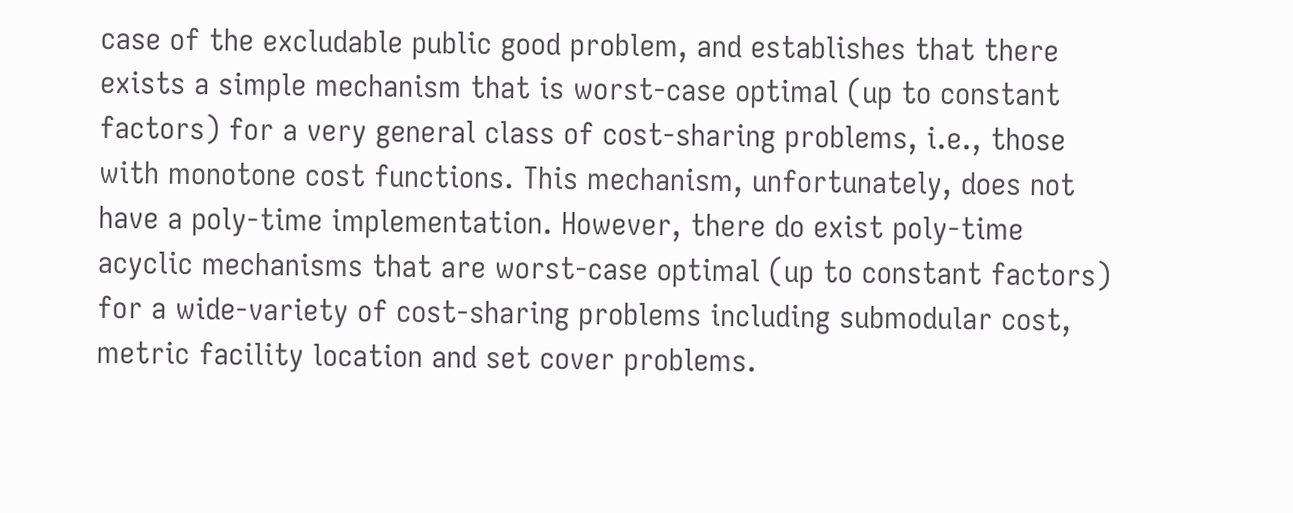case of the excludable public good problem, and establishes that there exists a simple mechanism that is worst-case optimal (up to constant factors) for a very general class of cost-sharing problems, i.e., those with monotone cost functions. This mechanism, unfortunately, does not have a poly-time implementation. However, there do exist poly-time acyclic mechanisms that are worst-case optimal (up to constant factors) for a wide-variety of cost-sharing problems including submodular cost, metric facility location and set cover problems.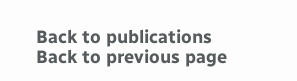Back to publications
Back to previous page